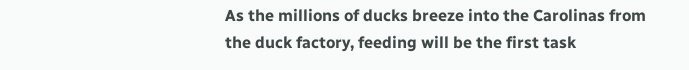As the millions of ducks breeze into the Carolinas from the duck factory, feeding will be the first task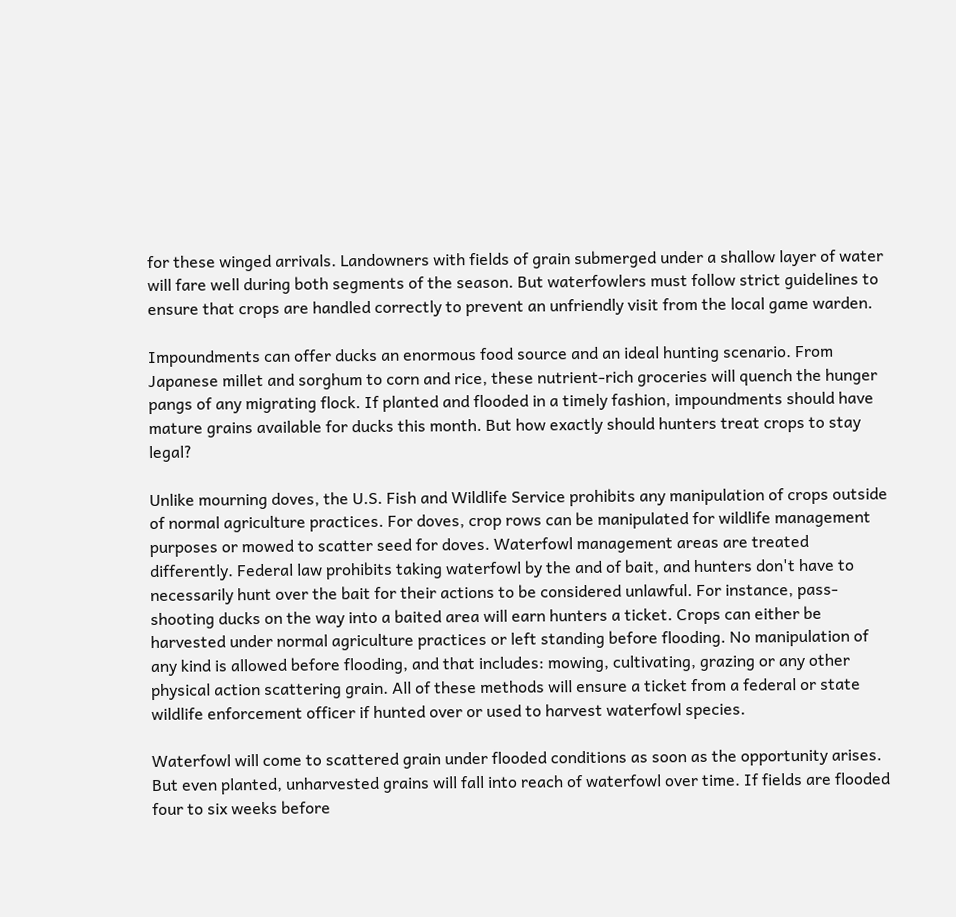for these winged arrivals. Landowners with fields of grain submerged under a shallow layer of water will fare well during both segments of the season. But waterfowlers must follow strict guidelines to ensure that crops are handled correctly to prevent an unfriendly visit from the local game warden.

Impoundments can offer ducks an enormous food source and an ideal hunting scenario. From Japanese millet and sorghum to corn and rice, these nutrient-rich groceries will quench the hunger pangs of any migrating flock. If planted and flooded in a timely fashion, impoundments should have mature grains available for ducks this month. But how exactly should hunters treat crops to stay legal?

Unlike mourning doves, the U.S. Fish and Wildlife Service prohibits any manipulation of crops outside of normal agriculture practices. For doves, crop rows can be manipulated for wildlife management purposes or mowed to scatter seed for doves. Waterfowl management areas are treated differently. Federal law prohibits taking waterfowl by the and of bait, and hunters don't have to necessarily hunt over the bait for their actions to be considered unlawful. For instance, pass-shooting ducks on the way into a baited area will earn hunters a ticket. Crops can either be harvested under normal agriculture practices or left standing before flooding. No manipulation of any kind is allowed before flooding, and that includes: mowing, cultivating, grazing or any other physical action scattering grain. All of these methods will ensure a ticket from a federal or state wildlife enforcement officer if hunted over or used to harvest waterfowl species.

Waterfowl will come to scattered grain under flooded conditions as soon as the opportunity arises. But even planted, unharvested grains will fall into reach of waterfowl over time. If fields are flooded four to six weeks before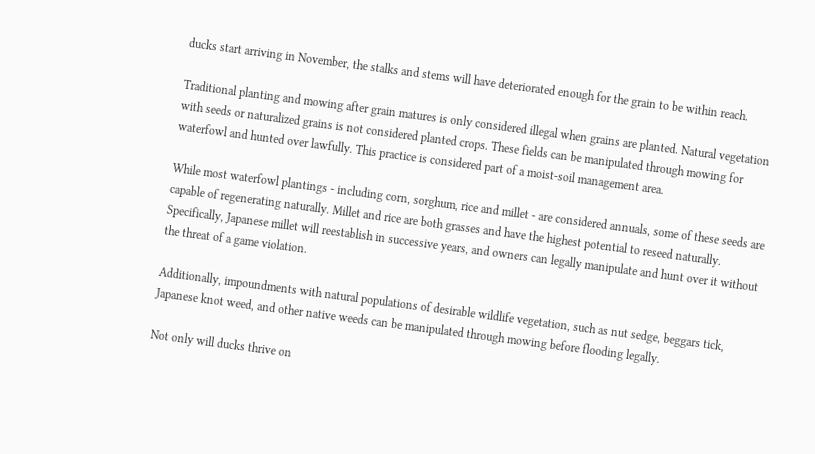ducks start arriving in November, the stalks and stems will have deteriorated enough for the grain to be within reach.

Traditional planting and mowing after grain matures is only considered illegal when grains are planted. Natural vegetation with seeds or naturalized grains is not considered planted crops. These fields can be manipulated through mowing for waterfowl and hunted over lawfully. This practice is considered part of a moist-soil management area.

While most waterfowl plantings - including corn, sorghum, rice and millet - are considered annuals, some of these seeds are capable of regenerating naturally. Millet and rice are both grasses and have the highest potential to reseed naturally. Specifically, Japanese millet will reestablish in successive years, and owners can legally manipulate and hunt over it without the threat of a game violation.

Additionally, impoundments with natural populations of desirable wildlife vegetation, such as nut sedge, beggars tick, Japanese knot weed, and other native weeds can be manipulated through mowing before flooding legally.

Not only will ducks thrive on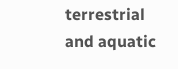terrestrial and aquatic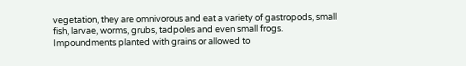vegetation, they are omnivorous and eat a variety of gastropods, small fish, larvae, worms, grubs, tadpoles and even small frogs. Impoundments planted with grains or allowed to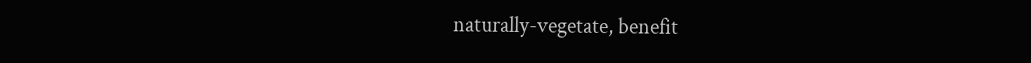naturally-vegetate, benefit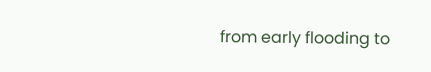from early flooding to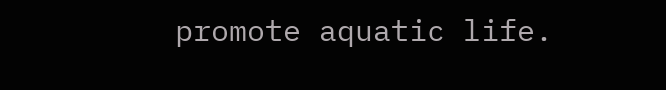promote aquatic life.